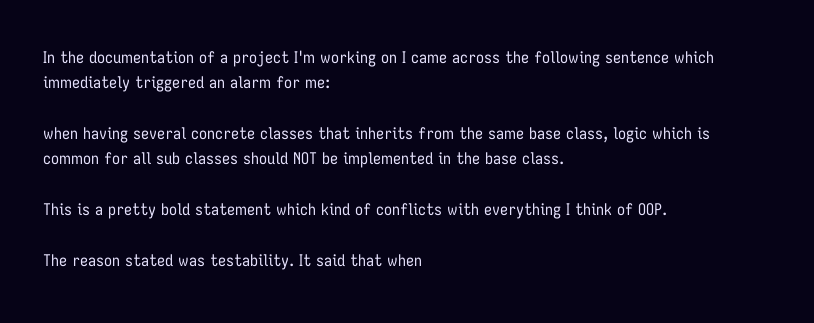In the documentation of a project I'm working on I came across the following sentence which immediately triggered an alarm for me:

when having several concrete classes that inherits from the same base class, logic which is common for all sub classes should NOT be implemented in the base class.

This is a pretty bold statement which kind of conflicts with everything I think of OOP.

The reason stated was testability. It said that when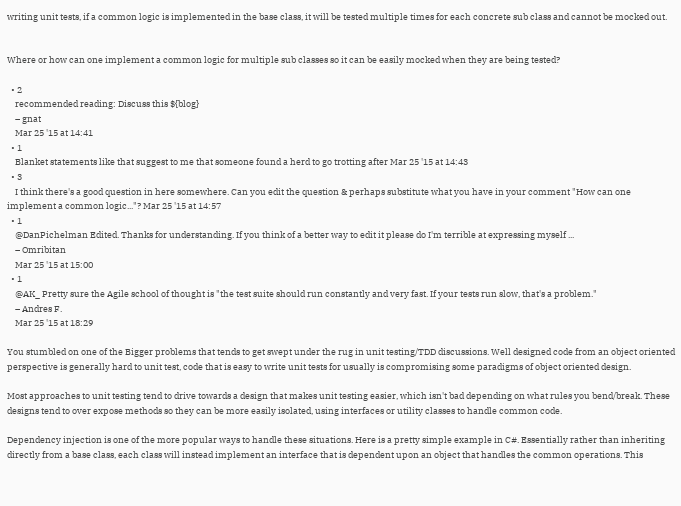writing unit tests, if a common logic is implemented in the base class, it will be tested multiple times for each concrete sub class and cannot be mocked out.


Where or how can one implement a common logic for multiple sub classes so it can be easily mocked when they are being tested?

  • 2
    recommended reading: Discuss this ${blog}
    – gnat
    Mar 25 '15 at 14:41
  • 1
    Blanket statements like that suggest to me that someone found a herd to go trotting after Mar 25 '15 at 14:43
  • 3
    I think there's a good question in here somewhere. Can you edit the question & perhaps substitute what you have in your comment "How can one implement a common logic..."? Mar 25 '15 at 14:57
  • 1
    @DanPichelman Edited. Thanks for understanding. If you think of a better way to edit it please do I'm terrible at expressing myself ...
    – Omribitan
    Mar 25 '15 at 15:00
  • 1
    @AK_ Pretty sure the Agile school of thought is "the test suite should run constantly and very fast. If your tests run slow, that's a problem."
    – Andres F.
    Mar 25 '15 at 18:29

You stumbled on one of the Bigger problems that tends to get swept under the rug in unit testing/TDD discussions. Well designed code from an object oriented perspective is generally hard to unit test, code that is easy to write unit tests for usually is compromising some paradigms of object oriented design.

Most approaches to unit testing tend to drive towards a design that makes unit testing easier, which isn't bad depending on what rules you bend/break. These designs tend to over expose methods so they can be more easily isolated, using interfaces or utility classes to handle common code.

Dependency injection is one of the more popular ways to handle these situations. Here is a pretty simple example in C#. Essentially rather than inheriting directly from a base class, each class will instead implement an interface that is dependent upon an object that handles the common operations. This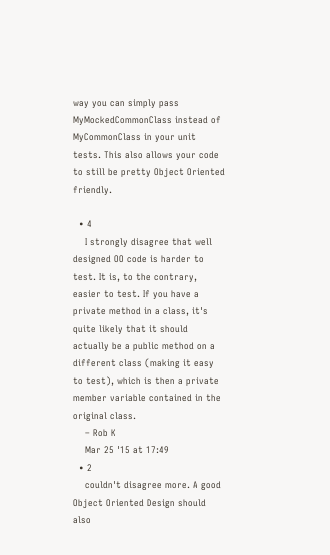way you can simply pass MyMockedCommonClass instead of MyCommonClass in your unit tests. This also allows your code to still be pretty Object Oriented friendly.

  • 4
    I strongly disagree that well designed OO code is harder to test. It is, to the contrary, easier to test. If you have a private method in a class, it's quite likely that it should actually be a public method on a different class (making it easy to test), which is then a private member variable contained in the original class.
    – Rob K
    Mar 25 '15 at 17:49
  • 2
    couldn't disagree more. A good Object Oriented Design should also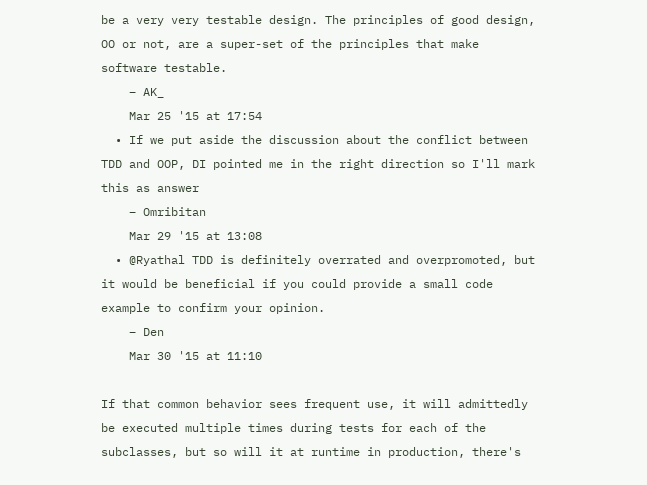be a very very testable design. The principles of good design, OO or not, are a super-set of the principles that make software testable.
    – AK_
    Mar 25 '15 at 17:54
  • If we put aside the discussion about the conflict between TDD and OOP, DI pointed me in the right direction so I'll mark this as answer
    – Omribitan
    Mar 29 '15 at 13:08
  • @Ryathal TDD is definitely overrated and overpromoted, but it would be beneficial if you could provide a small code example to confirm your opinion.
    – Den
    Mar 30 '15 at 11:10

If that common behavior sees frequent use, it will admittedly be executed multiple times during tests for each of the subclasses, but so will it at runtime in production, there's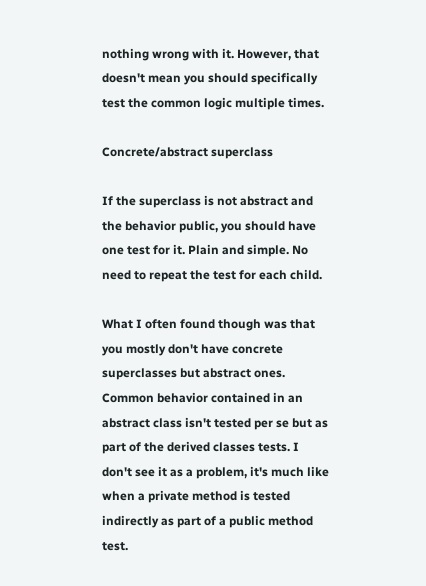nothing wrong with it. However, that doesn't mean you should specifically test the common logic multiple times.

Concrete/abstract superclass

If the superclass is not abstract and the behavior public, you should have one test for it. Plain and simple. No need to repeat the test for each child.

What I often found though was that you mostly don't have concrete superclasses but abstract ones. Common behavior contained in an abstract class isn't tested per se but as part of the derived classes tests. I don't see it as a problem, it's much like when a private method is tested indirectly as part of a public method test.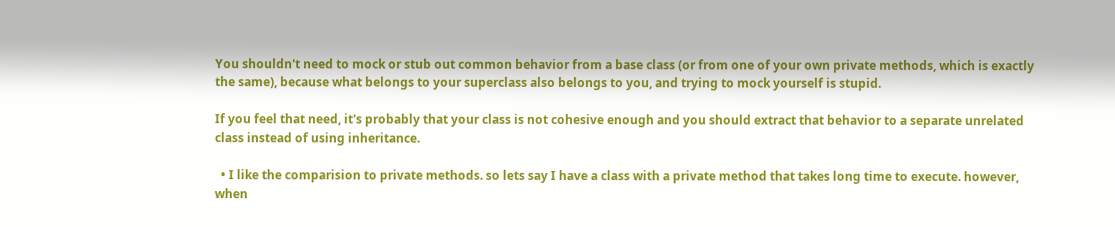You shouldn't need to mock or stub out common behavior from a base class (or from one of your own private methods, which is exactly the same), because what belongs to your superclass also belongs to you, and trying to mock yourself is stupid.

If you feel that need, it's probably that your class is not cohesive enough and you should extract that behavior to a separate unrelated class instead of using inheritance.

  • I like the comparision to private methods. so lets say I have a class with a private method that takes long time to execute. however, when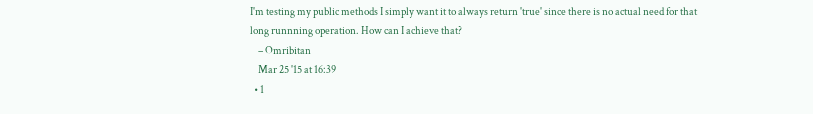I'm testing my public methods I simply want it to always return 'true' since there is no actual need for that long runnning operation. How can I achieve that?
    – Omribitan
    Mar 25 '15 at 16:39
  • 1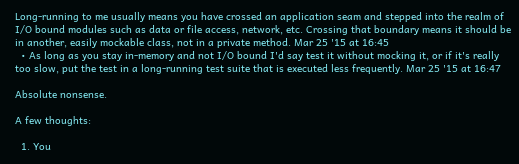Long-running to me usually means you have crossed an application seam and stepped into the realm of I/O bound modules such as data or file access, network, etc. Crossing that boundary means it should be in another, easily mockable class, not in a private method. Mar 25 '15 at 16:45
  • As long as you stay in-memory and not I/O bound I'd say test it without mocking it, or if it's really too slow, put the test in a long-running test suite that is executed less frequently. Mar 25 '15 at 16:47

Absolute nonsense.

A few thoughts:

  1. You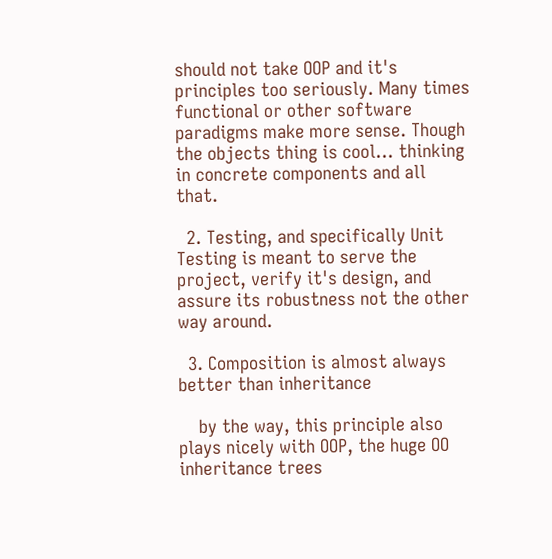should not take OOP and it's principles too seriously. Many times functional or other software paradigms make more sense. Though the objects thing is cool... thinking in concrete components and all that.

  2. Testing, and specifically Unit Testing is meant to serve the project, verify it's design, and assure its robustness not the other way around.

  3. Composition is almost always better than inheritance

    by the way, this principle also plays nicely with OOP, the huge OO inheritance trees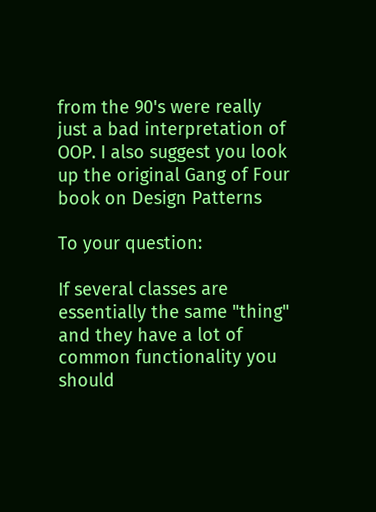from the 90's were really just a bad interpretation of OOP. I also suggest you look up the original Gang of Four book on Design Patterns

To your question:

If several classes are essentially the same "thing" and they have a lot of common functionality you should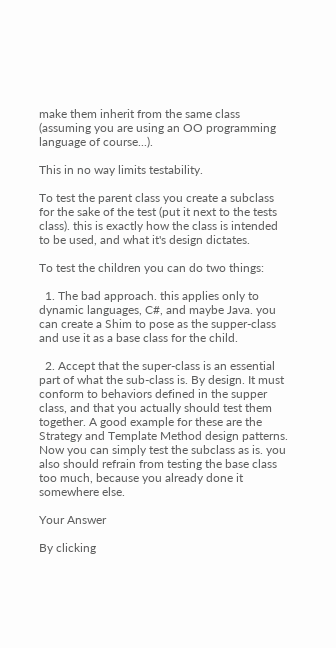make them inherit from the same class (assuming you are using an OO programming language of course...).

This in no way limits testability.

To test the parent class you create a subclass for the sake of the test (put it next to the tests class). this is exactly how the class is intended to be used, and what it's design dictates.

To test the children you can do two things:

  1. The bad approach. this applies only to dynamic languages, C#, and maybe Java. you can create a Shim to pose as the supper-class and use it as a base class for the child.

  2. Accept that the super-class is an essential part of what the sub-class is. By design. It must conform to behaviors defined in the supper class, and that you actually should test them together. A good example for these are the Strategy and Template Method design patterns. Now you can simply test the subclass as is. you also should refrain from testing the base class too much, because you already done it somewhere else.

Your Answer

By clicking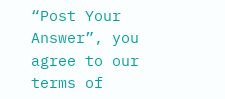“Post Your Answer”, you agree to our terms of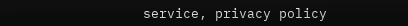service, privacy policy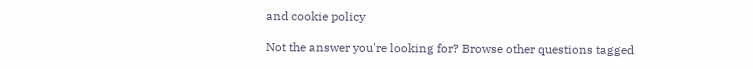and cookie policy

Not the answer you're looking for? Browse other questions tagged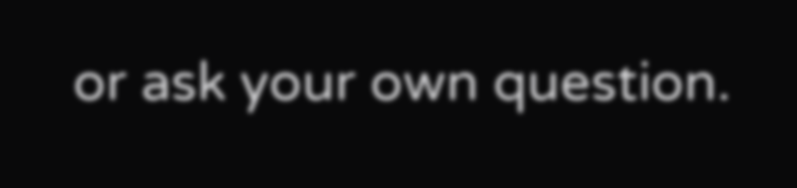or ask your own question.